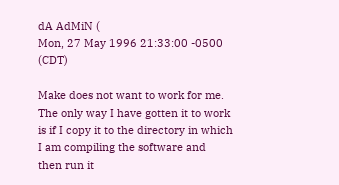dA AdMiN (
Mon, 27 May 1996 21:33:00 -0500 (CDT)

Make does not want to work for me. The only way I have gotten it to work
is if I copy it to the directory in which I am compiling the software and
then run it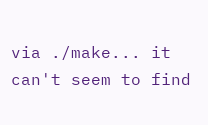via ./make... it can't seem to find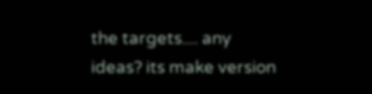the targets.... any
ideas? its make version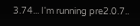3.74... I'm running pre2.0.7..